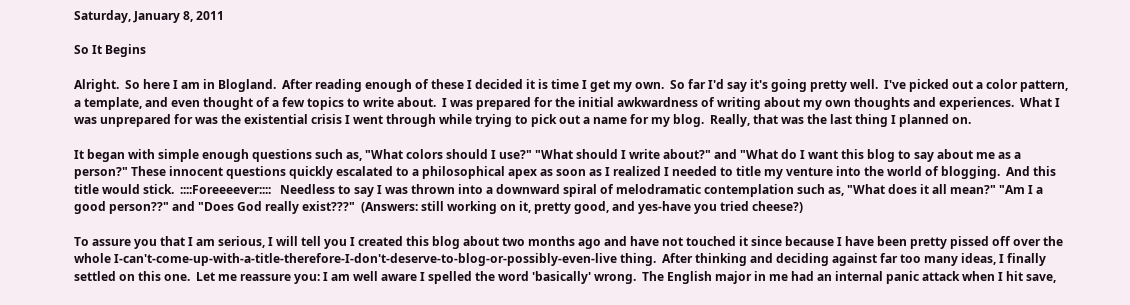Saturday, January 8, 2011

So It Begins

Alright.  So here I am in Blogland.  After reading enough of these I decided it is time I get my own.  So far I'd say it's going pretty well.  I've picked out a color pattern, a template, and even thought of a few topics to write about.  I was prepared for the initial awkwardness of writing about my own thoughts and experiences.  What I was unprepared for was the existential crisis I went through while trying to pick out a name for my blog.  Really, that was the last thing I planned on.

It began with simple enough questions such as, "What colors should I use?" "What should I write about?" and "What do I want this blog to say about me as a person?" These innocent questions quickly escalated to a philosophical apex as soon as I realized I needed to title my venture into the world of blogging.  And this title would stick.  ::::Foreeeever::::   Needless to say I was thrown into a downward spiral of melodramatic contemplation such as, "What does it all mean?" "Am I a good person??" and "Does God really exist???"  (Answers: still working on it, pretty good, and yes-have you tried cheese?)

To assure you that I am serious, I will tell you I created this blog about two months ago and have not touched it since because I have been pretty pissed off over the whole I-can't-come-up-with-a-title-therefore-I-don't-deserve-to-blog-or-possibly-even-live thing.  After thinking and deciding against far too many ideas, I finally settled on this one.  Let me reassure you: I am well aware I spelled the word 'basically' wrong.  The English major in me had an internal panic attack when I hit save,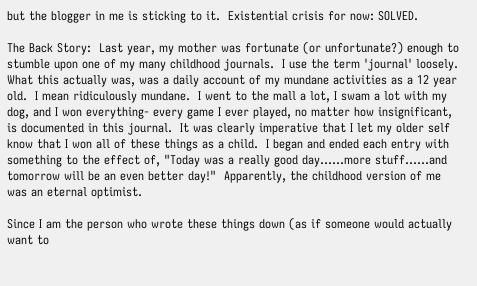but the blogger in me is sticking to it.  Existential crisis for now: SOLVED.

The Back Story:  Last year, my mother was fortunate (or unfortunate?) enough to stumble upon one of my many childhood journals.  I use the term 'journal' loosely.  What this actually was, was a daily account of my mundane activities as a 12 year old.  I mean ridiculously mundane.  I went to the mall a lot, I swam a lot with my dog, and I won everything- every game I ever played, no matter how insignificant, is documented in this journal.  It was clearly imperative that I let my older self know that I won all of these things as a child.  I began and ended each entry with something to the effect of, "Today was a really good day......more stuff......and tomorrow will be an even better day!"  Apparently, the childhood version of me was an eternal optimist.

Since I am the person who wrote these things down (as if someone would actually want to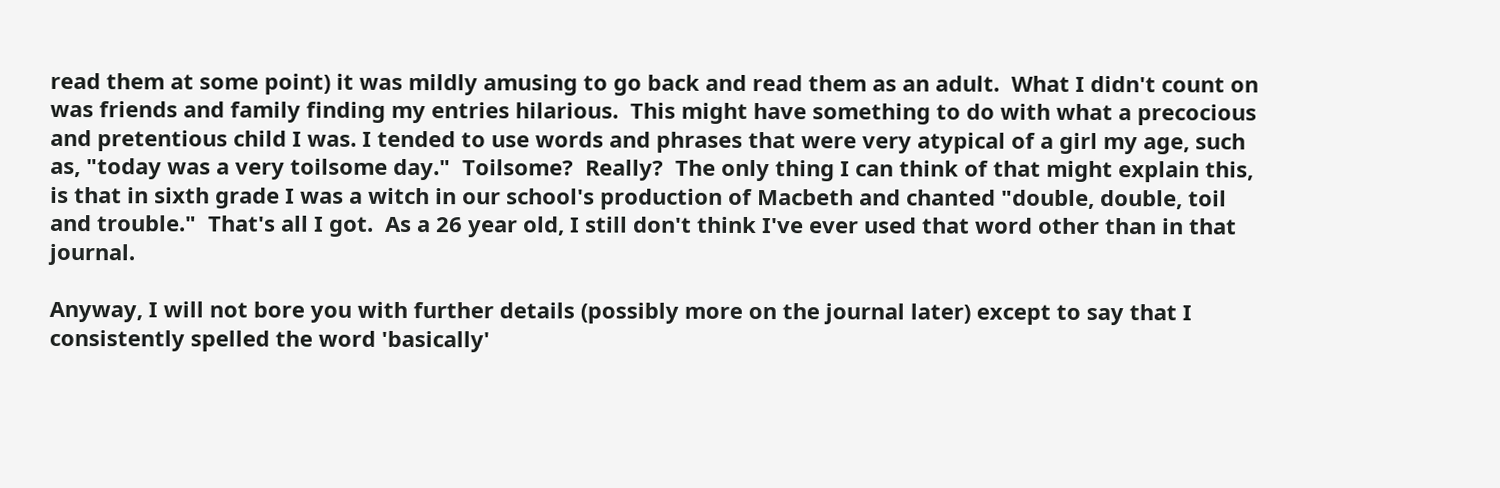read them at some point) it was mildly amusing to go back and read them as an adult.  What I didn't count on was friends and family finding my entries hilarious.  This might have something to do with what a precocious and pretentious child I was. I tended to use words and phrases that were very atypical of a girl my age, such as, "today was a very toilsome day."  Toilsome?  Really?  The only thing I can think of that might explain this, is that in sixth grade I was a witch in our school's production of Macbeth and chanted "double, double, toil and trouble."  That's all I got.  As a 26 year old, I still don't think I've ever used that word other than in that journal.

Anyway, I will not bore you with further details (possibly more on the journal later) except to say that I consistently spelled the word 'basically'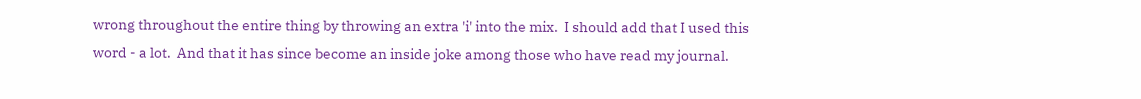wrong throughout the entire thing by throwing an extra 'i' into the mix.  I should add that I used this word - a lot.  And that it has since become an inside joke among those who have read my journal.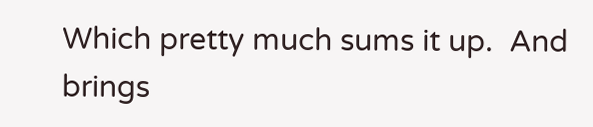Which pretty much sums it up.  And brings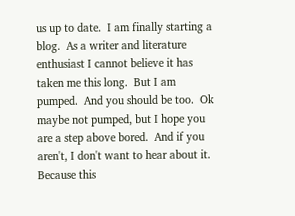us up to date.  I am finally starting a blog.  As a writer and literature enthusiast I cannot believe it has taken me this long.  But I am pumped.  And you should be too.  Ok maybe not pumped, but I hope you are a step above bored.  And if you aren't, I don't want to hear about it.  Because this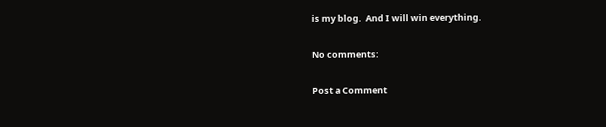is my blog.  And I will win everything.

No comments:

Post a Comment